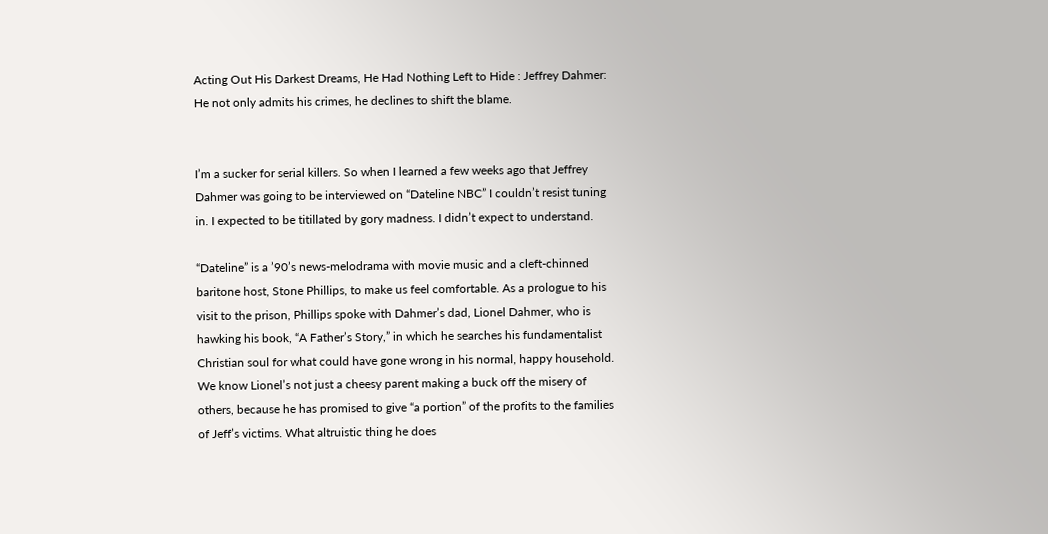Acting Out His Darkest Dreams, He Had Nothing Left to Hide : Jeffrey Dahmer: He not only admits his crimes, he declines to shift the blame.


I’m a sucker for serial killers. So when I learned a few weeks ago that Jeffrey Dahmer was going to be interviewed on “Dateline NBC” I couldn’t resist tuning in. I expected to be titillated by gory madness. I didn’t expect to understand.

“Dateline” is a ’90’s news-melodrama with movie music and a cleft-chinned baritone host, Stone Phillips, to make us feel comfortable. As a prologue to his visit to the prison, Phillips spoke with Dahmer’s dad, Lionel Dahmer, who is hawking his book, “A Father’s Story,” in which he searches his fundamentalist Christian soul for what could have gone wrong in his normal, happy household. We know Lionel’s not just a cheesy parent making a buck off the misery of others, because he has promised to give “a portion” of the profits to the families of Jeff’s victims. What altruistic thing he does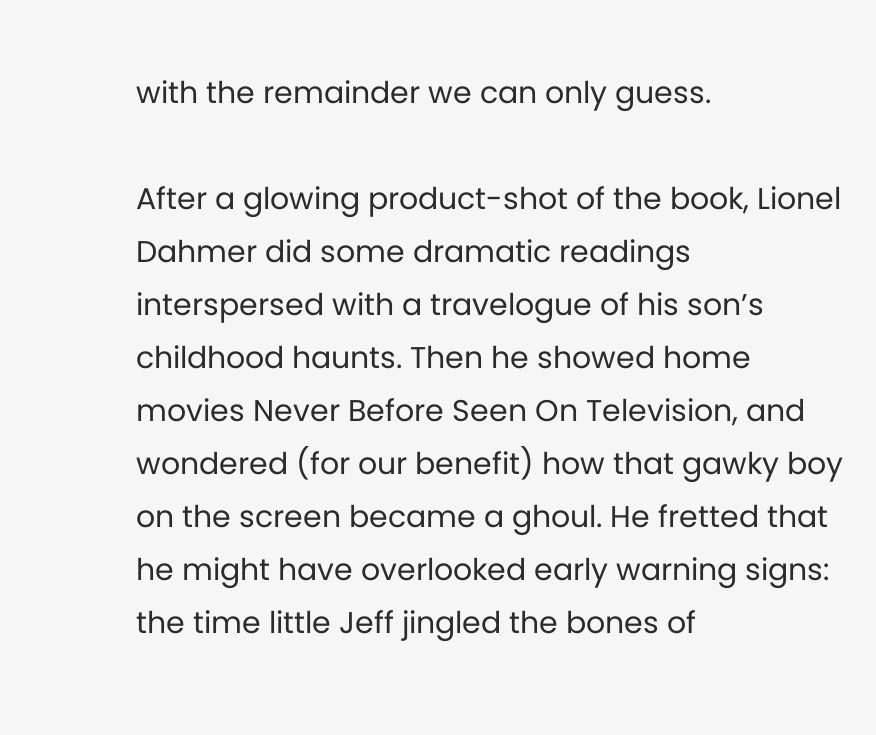with the remainder we can only guess.

After a glowing product-shot of the book, Lionel Dahmer did some dramatic readings interspersed with a travelogue of his son’s childhood haunts. Then he showed home movies Never Before Seen On Television, and wondered (for our benefit) how that gawky boy on the screen became a ghoul. He fretted that he might have overlooked early warning signs: the time little Jeff jingled the bones of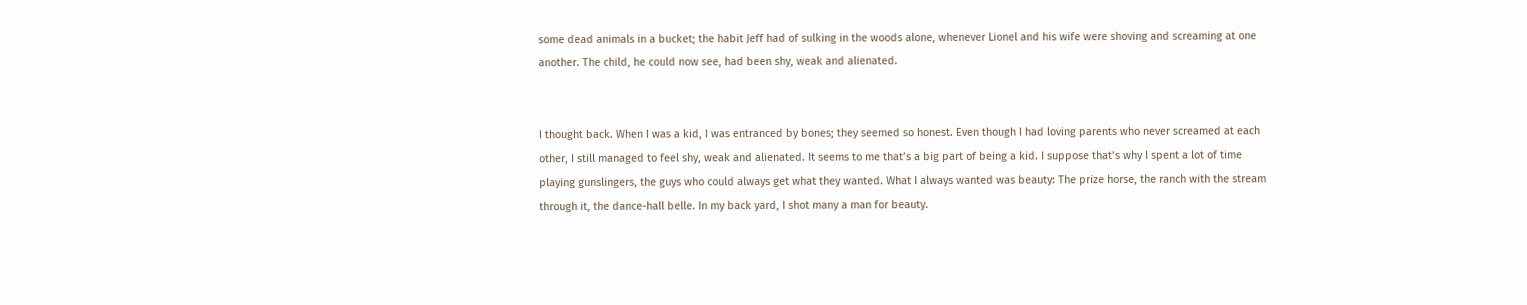some dead animals in a bucket; the habit Jeff had of sulking in the woods alone, whenever Lionel and his wife were shoving and screaming at one another. The child, he could now see, had been shy, weak and alienated.


I thought back. When I was a kid, I was entranced by bones; they seemed so honest. Even though I had loving parents who never screamed at each other, I still managed to feel shy, weak and alienated. It seems to me that’s a big part of being a kid. I suppose that’s why I spent a lot of time playing gunslingers, the guys who could always get what they wanted. What I always wanted was beauty: The prize horse, the ranch with the stream through it, the dance-hall belle. In my back yard, I shot many a man for beauty.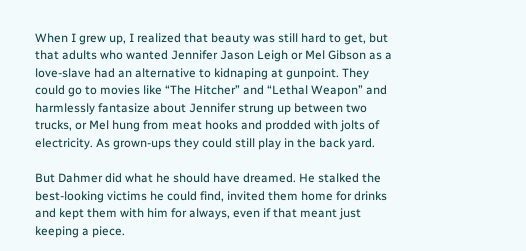When I grew up, I realized that beauty was still hard to get, but that adults who wanted Jennifer Jason Leigh or Mel Gibson as a love-slave had an alternative to kidnaping at gunpoint. They could go to movies like “The Hitcher” and “Lethal Weapon” and harmlessly fantasize about Jennifer strung up between two trucks, or Mel hung from meat hooks and prodded with jolts of electricity. As grown-ups they could still play in the back yard.

But Dahmer did what he should have dreamed. He stalked the best-looking victims he could find, invited them home for drinks and kept them with him for always, even if that meant just keeping a piece.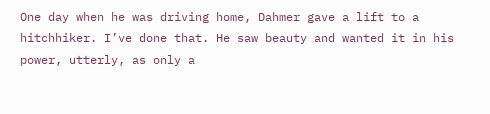One day when he was driving home, Dahmer gave a lift to a hitchhiker. I’ve done that. He saw beauty and wanted it in his power, utterly, as only a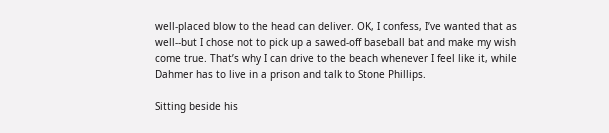well-placed blow to the head can deliver. OK, I confess, I’ve wanted that as well--but I chose not to pick up a sawed-off baseball bat and make my wish come true. That’s why I can drive to the beach whenever I feel like it, while Dahmer has to live in a prison and talk to Stone Phillips.

Sitting beside his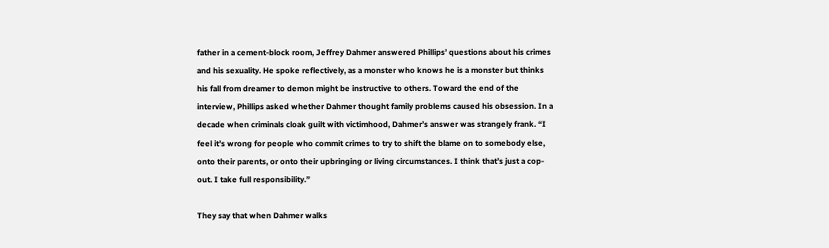father in a cement-block room, Jeffrey Dahmer answered Phillips’ questions about his crimes and his sexuality. He spoke reflectively, as a monster who knows he is a monster but thinks his fall from dreamer to demon might be instructive to others. Toward the end of the interview, Phillips asked whether Dahmer thought family problems caused his obsession. In a decade when criminals cloak guilt with victimhood, Dahmer’s answer was strangely frank. “I feel it’s wrong for people who commit crimes to try to shift the blame on to somebody else, onto their parents, or onto their upbringing or living circumstances. I think that’s just a cop-out. I take full responsibility.”

They say that when Dahmer walks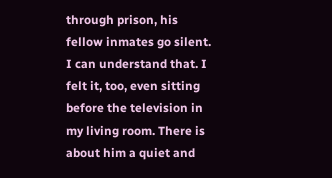through prison, his fellow inmates go silent. I can understand that. I felt it, too, even sitting before the television in my living room. There is about him a quiet and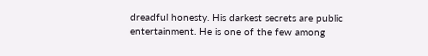dreadful honesty. His darkest secrets are public entertainment. He is one of the few among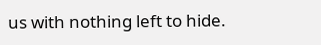us with nothing left to hide.